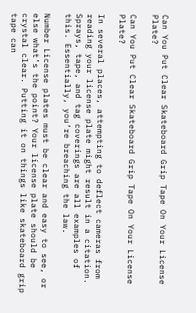Can You Put Clear Skateboard Grip Tape On Your License Plate?

Can You Put Clear Skateboard Grip Tape On Your License Plate?

In several places, attempting to deflect cameras from reading your license plate might result in a citation. Sprays, tape, and tag coverings are all examples of this. Essentially, you’re breaching the law.

Number License plates must be clear and easy to see, or else what’s the point? Your license plate should be crystal clear. Putting it on things like skateboard grip tape can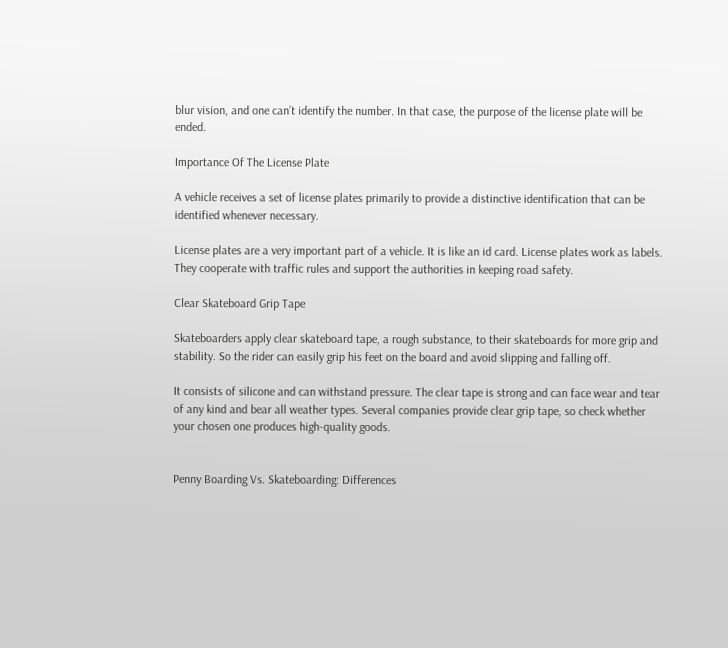blur vision, and one can’t identify the number. In that case, the purpose of the license plate will be ended.

Importance Of The License Plate

A vehicle receives a set of license plates primarily to provide a distinctive identification that can be identified whenever necessary.

License plates are a very important part of a vehicle. It is like an id card. License plates work as labels. They cooperate with traffic rules and support the authorities in keeping road safety.

Clear Skateboard Grip Tape

Skateboarders apply clear skateboard tape, a rough substance, to their skateboards for more grip and stability. So the rider can easily grip his feet on the board and avoid slipping and falling off.

It consists of silicone and can withstand pressure. The clear tape is strong and can face wear and tear of any kind and bear all weather types. Several companies provide clear grip tape, so check whether your chosen one produces high-quality goods.


Penny Boarding Vs. Skateboarding: Differences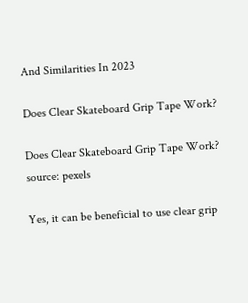And Similarities In 2023

Does Clear Skateboard Grip Tape Work?

Does Clear Skateboard Grip Tape Work?
source: pexels

Yes, it can be beneficial to use clear grip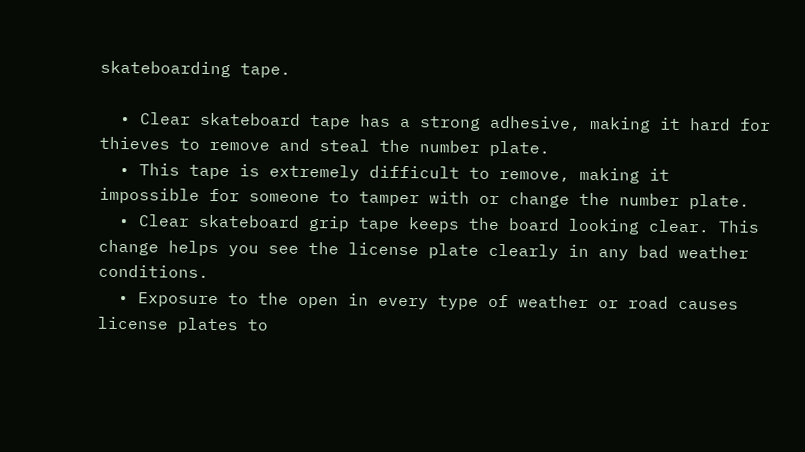skateboarding tape.

  • Clear skateboard tape has a strong adhesive, making it hard for thieves to remove and steal the number plate.
  • This tape is extremely difficult to remove, making it impossible for someone to tamper with or change the number plate.
  • Clear skateboard grip tape keeps the board looking clear. This change helps you see the license plate clearly in any bad weather conditions.
  • Exposure to the open in every type of weather or road causes license plates to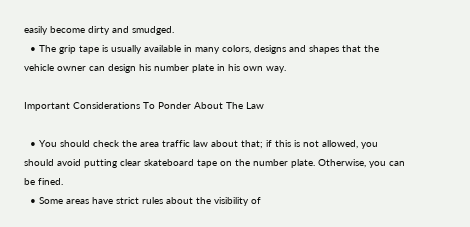easily become dirty and smudged.
  • The grip tape is usually available in many colors, designs and shapes that the vehicle owner can design his number plate in his own way.

Important Considerations To Ponder About The Law

  • You should check the area traffic law about that; if this is not allowed, you should avoid putting clear skateboard tape on the number plate. Otherwise, you can be fined.
  • Some areas have strict rules about the visibility of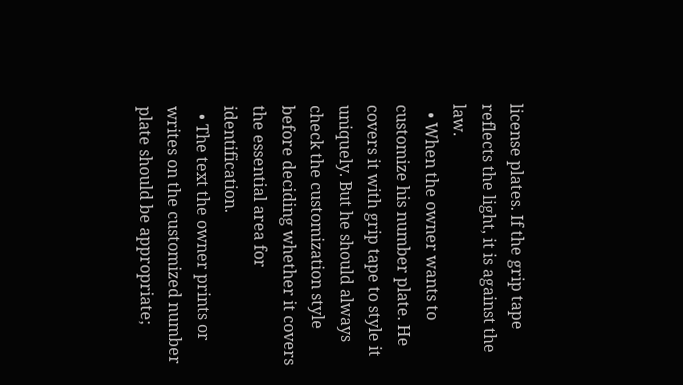license plates. If the grip tape reflects the light, it is against the law.
  • When the owner wants to customize his number plate. He covers it with grip tape to style it uniquely. But he should always check the customization style before deciding whether it covers the essential area for identification.
  • The text the owner prints or writes on the customized number plate should be appropriate;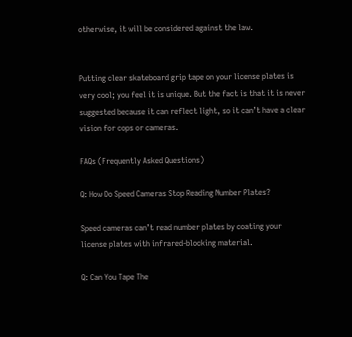otherwise, it will be considered against the law.


Putting clear skateboard grip tape on your license plates is very cool; you feel it is unique. But the fact is that it is never suggested because it can reflect light, so it can’t have a clear vision for cops or cameras.

FAQs (Frequently Asked Questions)

Q: How Do Speed Cameras Stop Reading Number Plates?

Speed cameras can’t read number plates by coating your license plates with infrared-blocking material.

Q: Can You Tape The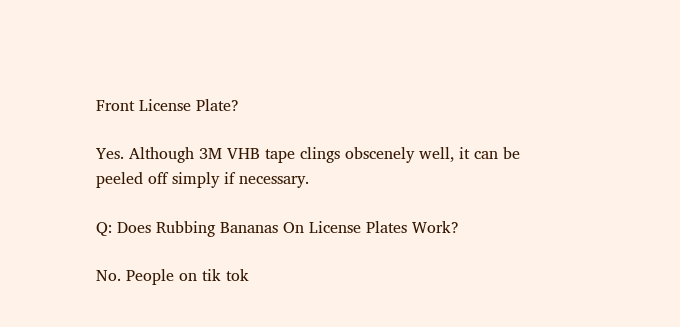Front License Plate?

Yes. Although 3M VHB tape clings obscenely well, it can be peeled off simply if necessary.

Q: Does Rubbing Bananas On License Plates Work?

No. People on tik tok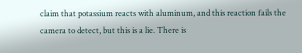claim that potassium reacts with aluminum, and this reaction fails the camera to detect, but this is a lie. There is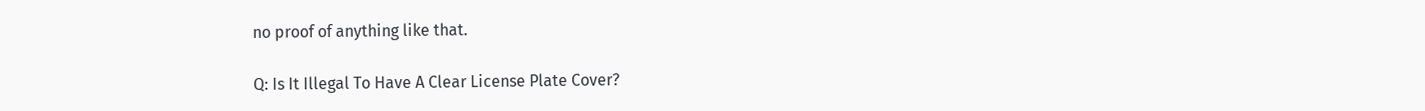no proof of anything like that.

Q: Is It Illegal To Have A Clear License Plate Cover?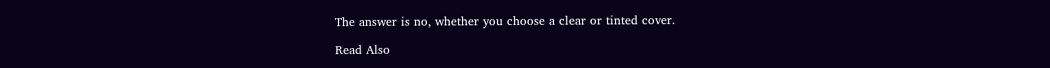The answer is no, whether you choose a clear or tinted cover.

Read Also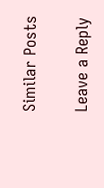Similar Posts

Leave a Reply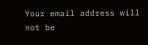Your email address will not be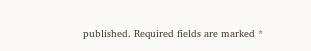published. Required fields are marked *